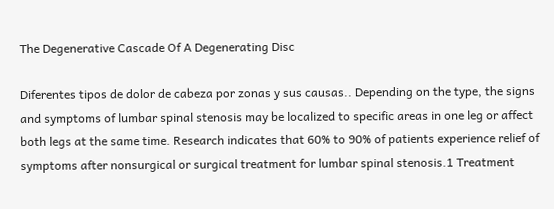The Degenerative Cascade Of A Degenerating Disc

Diferentes tipos de dolor de cabeza por zonas y sus causas.. Depending on the type, the signs and symptoms of lumbar spinal stenosis may be localized to specific areas in one leg or affect both legs at the same time. Research indicates that 60% to 90% of patients experience relief of symptoms after nonsurgical or surgical treatment for lumbar spinal stenosis.1 Treatment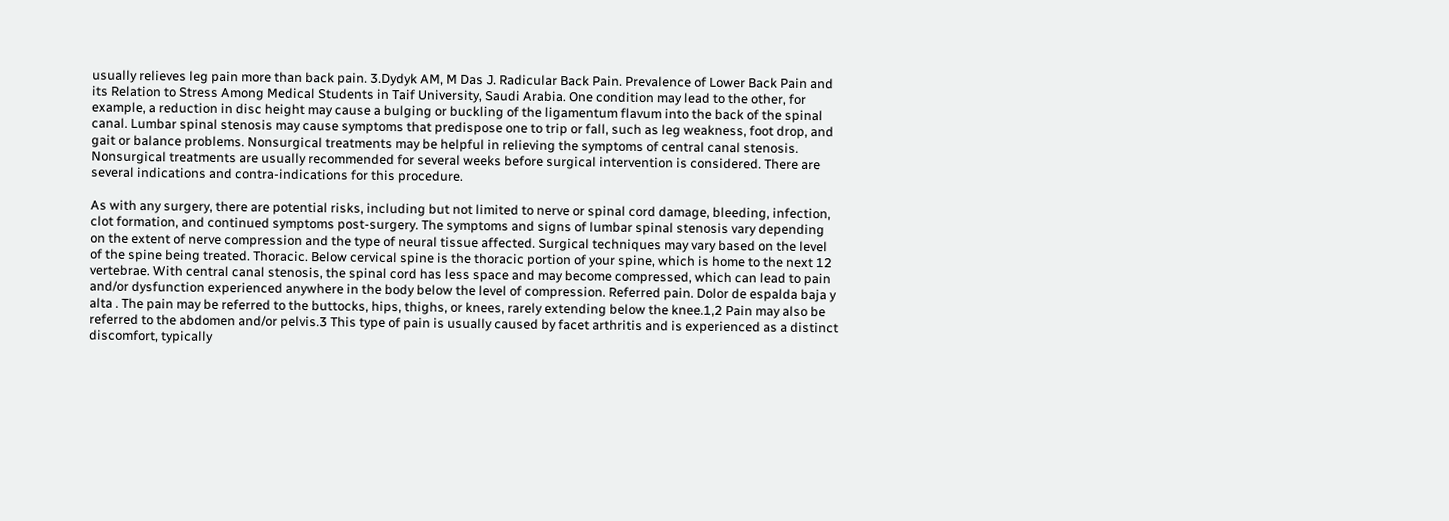usually relieves leg pain more than back pain. 3.Dydyk AM, M Das J. Radicular Back Pain. Prevalence of Lower Back Pain and its Relation to Stress Among Medical Students in Taif University, Saudi Arabia. One condition may lead to the other, for example, a reduction in disc height may cause a bulging or buckling of the ligamentum flavum into the back of the spinal canal. Lumbar spinal stenosis may cause symptoms that predispose one to trip or fall, such as leg weakness, foot drop, and gait or balance problems. Nonsurgical treatments may be helpful in relieving the symptoms of central canal stenosis. Nonsurgical treatments are usually recommended for several weeks before surgical intervention is considered. There are several indications and contra-indications for this procedure.

As with any surgery, there are potential risks, including but not limited to nerve or spinal cord damage, bleeding, infection, clot formation, and continued symptoms post-surgery. The symptoms and signs of lumbar spinal stenosis vary depending on the extent of nerve compression and the type of neural tissue affected. Surgical techniques may vary based on the level of the spine being treated. Thoracic. Below cervical spine is the thoracic portion of your spine, which is home to the next 12 vertebrae. With central canal stenosis, the spinal cord has less space and may become compressed, which can lead to pain and/or dysfunction experienced anywhere in the body below the level of compression. Referred pain. Dolor de espalda baja y alta . The pain may be referred to the buttocks, hips, thighs, or knees, rarely extending below the knee.1,2 Pain may also be referred to the abdomen and/or pelvis.3 This type of pain is usually caused by facet arthritis and is experienced as a distinct discomfort, typically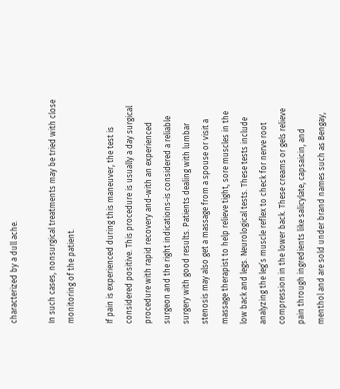characterized by a dull ache.

In such cases, nonsurgical treatments may be tried with close monitoring of the patient.

If pain is experienced during this maneuver, the test is considered positive. This procedure is usually a day surgical procedure with rapid recovery and-with an experienced surgeon and the right indications-is considered a reliable surgery with good results. Patients dealing with lumbar stenosis may also get a massage from a spouse or visit a massage therapist to help relieve tight, sore muscles in the low back and legs. Neurological tests. These tests include analyzing the leg’s muscle reflex to check for nerve root compression in the lower back. These creams or gels relieve pain through ingredients like salicylate, capsaicin, and menthol and are sold under brand names such as Bengay,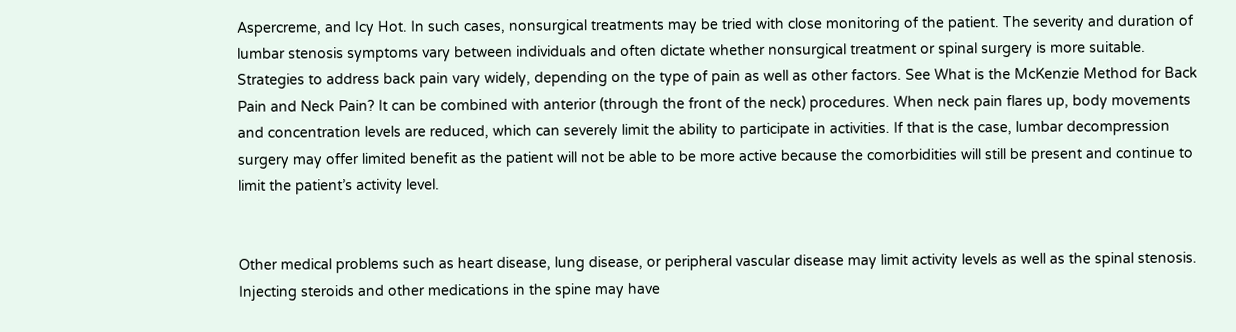Aspercreme, and Icy Hot. In such cases, nonsurgical treatments may be tried with close monitoring of the patient. The severity and duration of lumbar stenosis symptoms vary between individuals and often dictate whether nonsurgical treatment or spinal surgery is more suitable. Strategies to address back pain vary widely, depending on the type of pain as well as other factors. See What is the McKenzie Method for Back Pain and Neck Pain? It can be combined with anterior (through the front of the neck) procedures. When neck pain flares up, body movements and concentration levels are reduced, which can severely limit the ability to participate in activities. If that is the case, lumbar decompression surgery may offer limited benefit as the patient will not be able to be more active because the comorbidities will still be present and continue to limit the patient’s activity level.


Other medical problems such as heart disease, lung disease, or peripheral vascular disease may limit activity levels as well as the spinal stenosis. Injecting steroids and other medications in the spine may have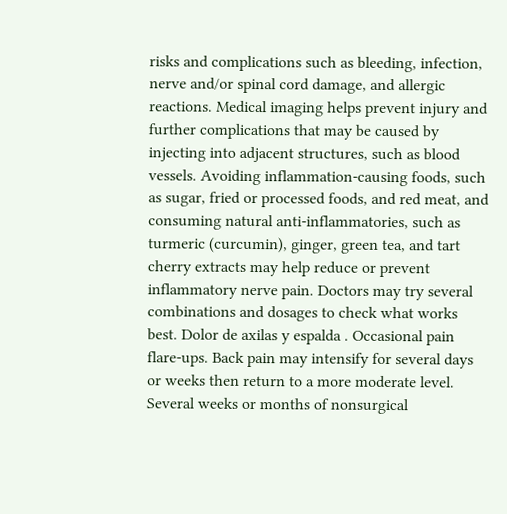risks and complications such as bleeding, infection, nerve and/or spinal cord damage, and allergic reactions. Medical imaging helps prevent injury and further complications that may be caused by injecting into adjacent structures, such as blood vessels. Avoiding inflammation-causing foods, such as sugar, fried or processed foods, and red meat, and consuming natural anti-inflammatories, such as turmeric (curcumin), ginger, green tea, and tart cherry extracts may help reduce or prevent inflammatory nerve pain. Doctors may try several combinations and dosages to check what works best. Dolor de axilas y espalda . Occasional pain flare-ups. Back pain may intensify for several days or weeks then return to a more moderate level. Several weeks or months of nonsurgical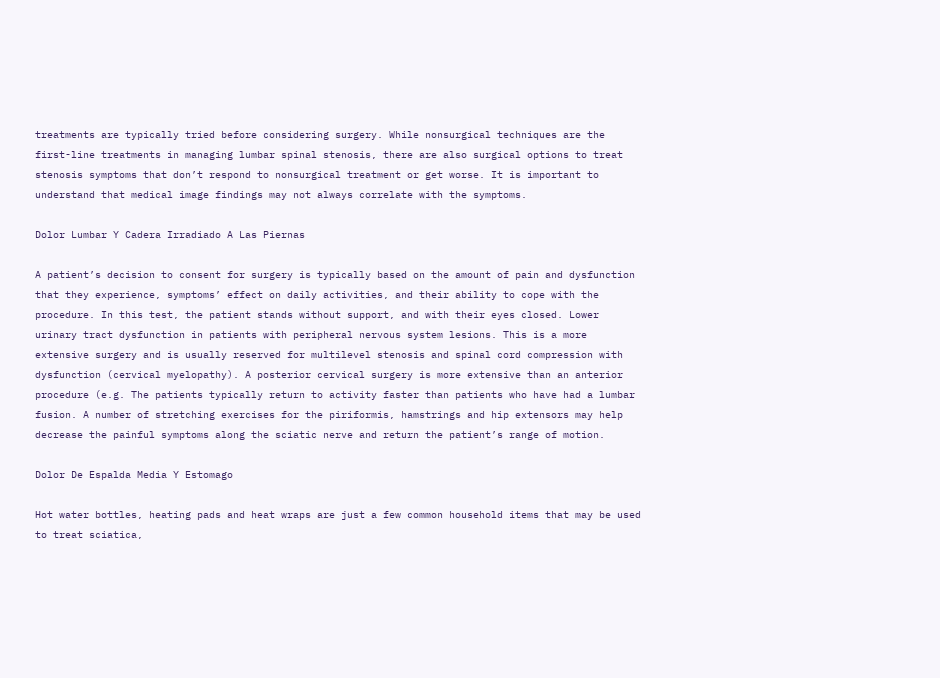treatments are typically tried before considering surgery. While nonsurgical techniques are the first-line treatments in managing lumbar spinal stenosis, there are also surgical options to treat stenosis symptoms that don’t respond to nonsurgical treatment or get worse. It is important to understand that medical image findings may not always correlate with the symptoms.

Dolor Lumbar Y Cadera Irradiado A Las Piernas

A patient’s decision to consent for surgery is typically based on the amount of pain and dysfunction that they experience, symptoms’ effect on daily activities, and their ability to cope with the procedure. In this test, the patient stands without support, and with their eyes closed. Lower urinary tract dysfunction in patients with peripheral nervous system lesions. This is a more extensive surgery and is usually reserved for multilevel stenosis and spinal cord compression with dysfunction (cervical myelopathy). A posterior cervical surgery is more extensive than an anterior procedure (e.g. The patients typically return to activity faster than patients who have had a lumbar fusion. A number of stretching exercises for the piriformis, hamstrings and hip extensors may help decrease the painful symptoms along the sciatic nerve and return the patient’s range of motion.

Dolor De Espalda Media Y Estomago

Hot water bottles, heating pads and heat wraps are just a few common household items that may be used to treat sciatica,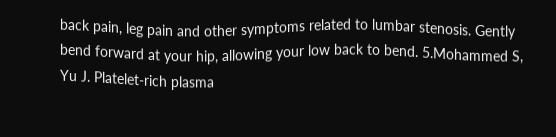back pain, leg pain and other symptoms related to lumbar stenosis. Gently bend forward at your hip, allowing your low back to bend. 5.Mohammed S, Yu J. Platelet-rich plasma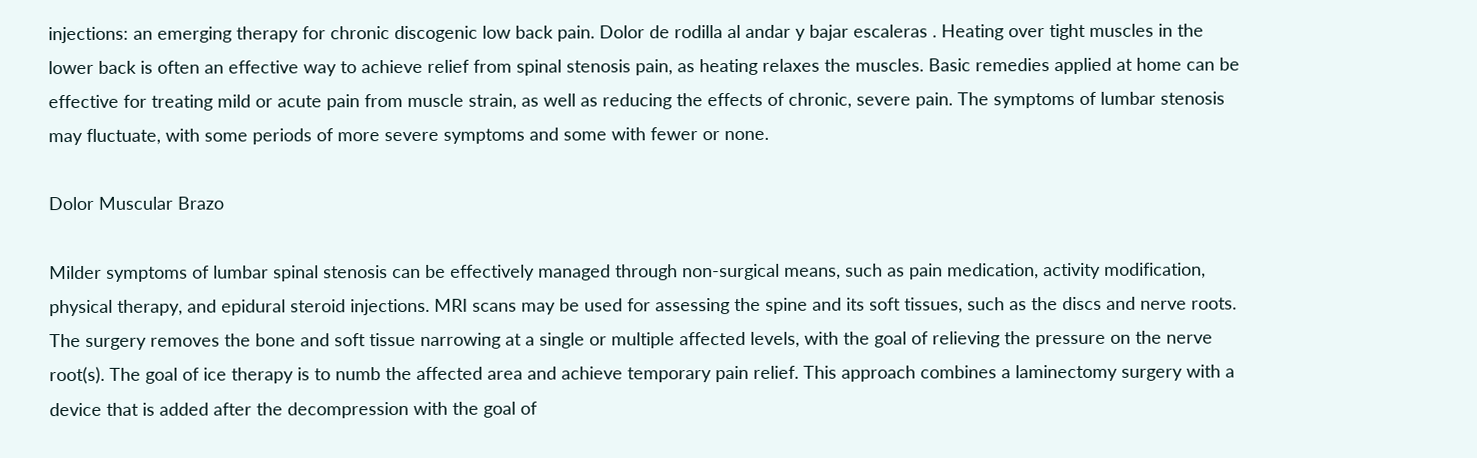injections: an emerging therapy for chronic discogenic low back pain. Dolor de rodilla al andar y bajar escaleras . Heating over tight muscles in the lower back is often an effective way to achieve relief from spinal stenosis pain, as heating relaxes the muscles. Basic remedies applied at home can be effective for treating mild or acute pain from muscle strain, as well as reducing the effects of chronic, severe pain. The symptoms of lumbar stenosis may fluctuate, with some periods of more severe symptoms and some with fewer or none.

Dolor Muscular Brazo

Milder symptoms of lumbar spinal stenosis can be effectively managed through non-surgical means, such as pain medication, activity modification, physical therapy, and epidural steroid injections. MRI scans may be used for assessing the spine and its soft tissues, such as the discs and nerve roots. The surgery removes the bone and soft tissue narrowing at a single or multiple affected levels, with the goal of relieving the pressure on the nerve root(s). The goal of ice therapy is to numb the affected area and achieve temporary pain relief. This approach combines a laminectomy surgery with a device that is added after the decompression with the goal of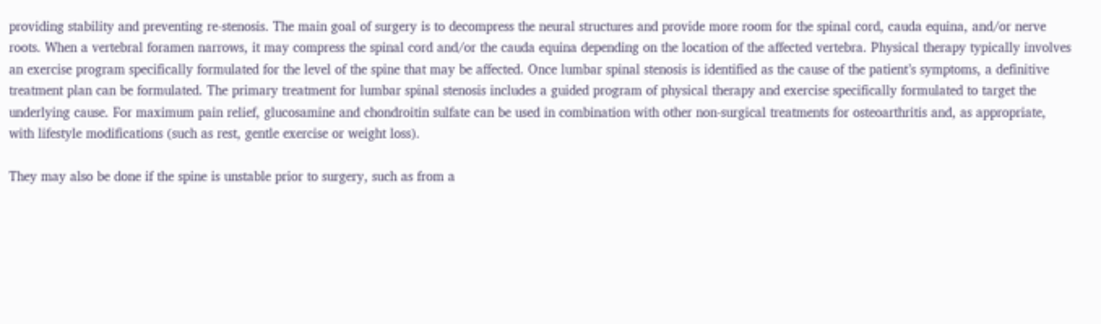providing stability and preventing re-stenosis. The main goal of surgery is to decompress the neural structures and provide more room for the spinal cord, cauda equina, and/or nerve roots. When a vertebral foramen narrows, it may compress the spinal cord and/or the cauda equina depending on the location of the affected vertebra. Physical therapy typically involves an exercise program specifically formulated for the level of the spine that may be affected. Once lumbar spinal stenosis is identified as the cause of the patient’s symptoms, a definitive treatment plan can be formulated. The primary treatment for lumbar spinal stenosis includes a guided program of physical therapy and exercise specifically formulated to target the underlying cause. For maximum pain relief, glucosamine and chondroitin sulfate can be used in combination with other non-surgical treatments for osteoarthritis and, as appropriate, with lifestyle modifications (such as rest, gentle exercise or weight loss).

They may also be done if the spine is unstable prior to surgery, such as from a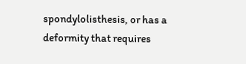spondylolisthesis, or has a deformity that requires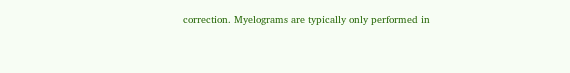correction. Myelograms are typically only performed in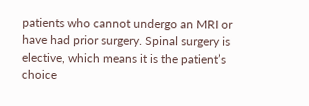patients who cannot undergo an MRI or have had prior surgery. Spinal surgery is elective, which means it is the patient’s choice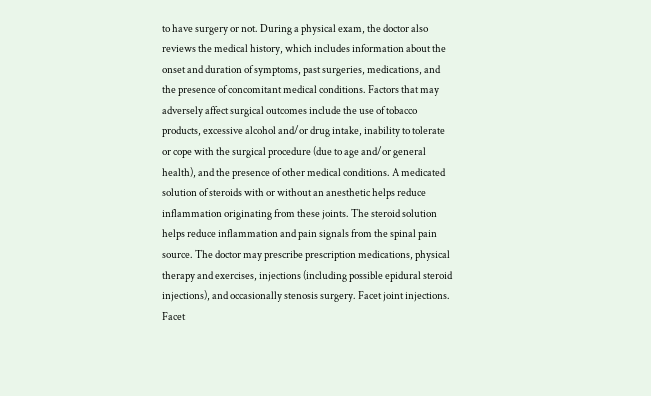to have surgery or not. During a physical exam, the doctor also reviews the medical history, which includes information about the onset and duration of symptoms, past surgeries, medications, and the presence of concomitant medical conditions. Factors that may adversely affect surgical outcomes include the use of tobacco products, excessive alcohol and/or drug intake, inability to tolerate or cope with the surgical procedure (due to age and/or general health), and the presence of other medical conditions. A medicated solution of steroids with or without an anesthetic helps reduce inflammation originating from these joints. The steroid solution helps reduce inflammation and pain signals from the spinal pain source. The doctor may prescribe prescription medications, physical therapy and exercises, injections (including possible epidural steroid injections), and occasionally stenosis surgery. Facet joint injections. Facet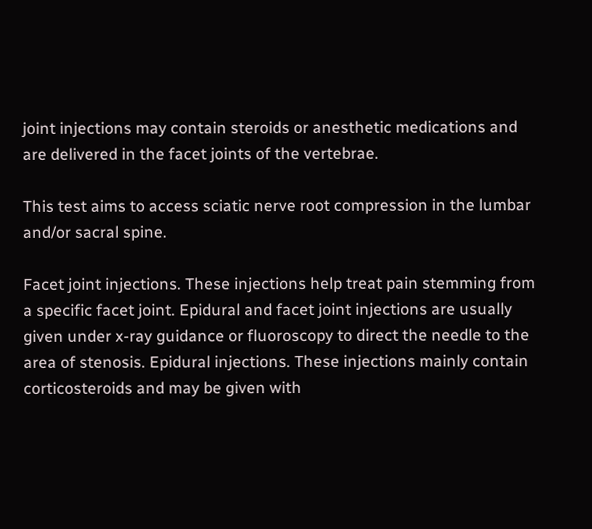joint injections may contain steroids or anesthetic medications and are delivered in the facet joints of the vertebrae.

This test aims to access sciatic nerve root compression in the lumbar and/or sacral spine.

Facet joint injections. These injections help treat pain stemming from a specific facet joint. Epidural and facet joint injections are usually given under x-ray guidance or fluoroscopy to direct the needle to the area of stenosis. Epidural injections. These injections mainly contain corticosteroids and may be given with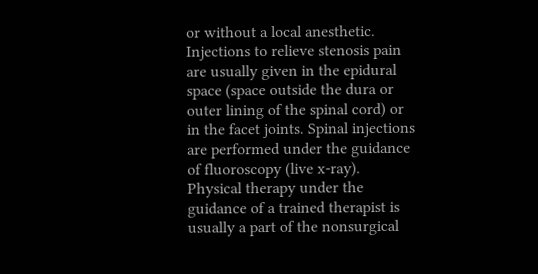or without a local anesthetic. Injections to relieve stenosis pain are usually given in the epidural space (space outside the dura or outer lining of the spinal cord) or in the facet joints. Spinal injections are performed under the guidance of fluoroscopy (live x-ray). Physical therapy under the guidance of a trained therapist is usually a part of the nonsurgical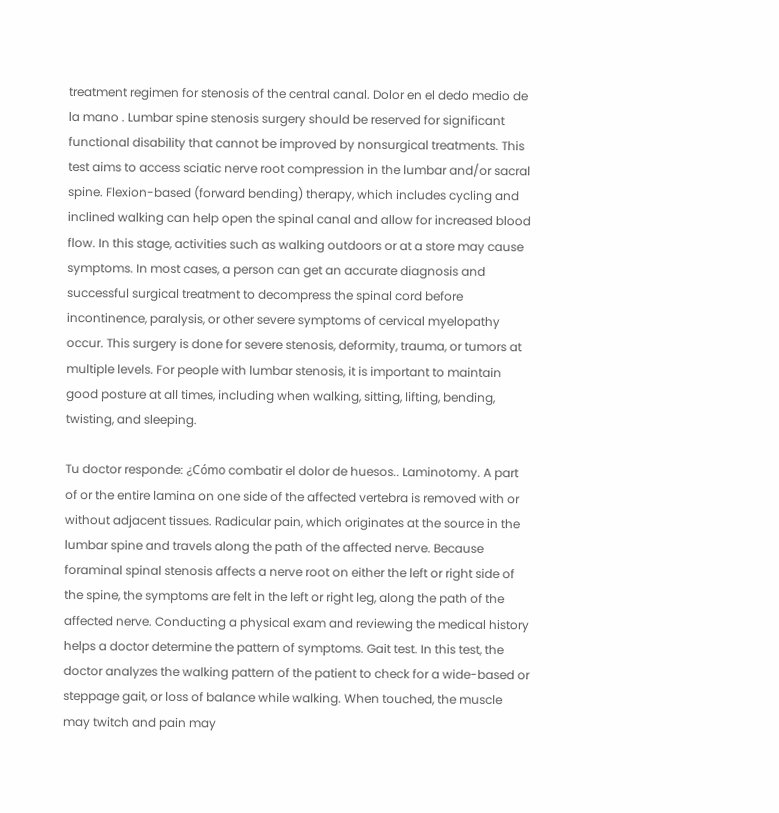treatment regimen for stenosis of the central canal. Dolor en el dedo medio de la mano . Lumbar spine stenosis surgery should be reserved for significant functional disability that cannot be improved by nonsurgical treatments. This test aims to access sciatic nerve root compression in the lumbar and/or sacral spine. Flexion-based (forward bending) therapy, which includes cycling and inclined walking can help open the spinal canal and allow for increased blood flow. In this stage, activities such as walking outdoors or at a store may cause symptoms. In most cases, a person can get an accurate diagnosis and successful surgical treatment to decompress the spinal cord before incontinence, paralysis, or other severe symptoms of cervical myelopathy occur. This surgery is done for severe stenosis, deformity, trauma, or tumors at multiple levels. For people with lumbar stenosis, it is important to maintain good posture at all times, including when walking, sitting, lifting, bending, twisting, and sleeping.

Tu doctor responde: ¿Cómo combatir el dolor de huesos.. Laminotomy. A part of or the entire lamina on one side of the affected vertebra is removed with or without adjacent tissues. Radicular pain, which originates at the source in the lumbar spine and travels along the path of the affected nerve. Because foraminal spinal stenosis affects a nerve root on either the left or right side of the spine, the symptoms are felt in the left or right leg, along the path of the affected nerve. Conducting a physical exam and reviewing the medical history helps a doctor determine the pattern of symptoms. Gait test. In this test, the doctor analyzes the walking pattern of the patient to check for a wide-based or steppage gait, or loss of balance while walking. When touched, the muscle may twitch and pain may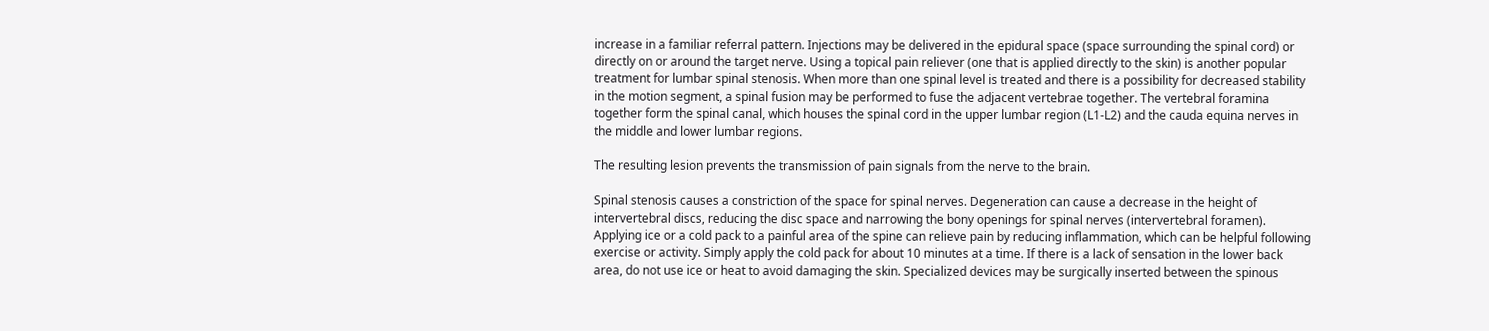increase in a familiar referral pattern. Injections may be delivered in the epidural space (space surrounding the spinal cord) or directly on or around the target nerve. Using a topical pain reliever (one that is applied directly to the skin) is another popular treatment for lumbar spinal stenosis. When more than one spinal level is treated and there is a possibility for decreased stability in the motion segment, a spinal fusion may be performed to fuse the adjacent vertebrae together. The vertebral foramina together form the spinal canal, which houses the spinal cord in the upper lumbar region (L1-L2) and the cauda equina nerves in the middle and lower lumbar regions.

The resulting lesion prevents the transmission of pain signals from the nerve to the brain.

Spinal stenosis causes a constriction of the space for spinal nerves. Degeneration can cause a decrease in the height of intervertebral discs, reducing the disc space and narrowing the bony openings for spinal nerves (intervertebral foramen). Applying ice or a cold pack to a painful area of the spine can relieve pain by reducing inflammation, which can be helpful following exercise or activity. Simply apply the cold pack for about 10 minutes at a time. If there is a lack of sensation in the lower back area, do not use ice or heat to avoid damaging the skin. Specialized devices may be surgically inserted between the spinous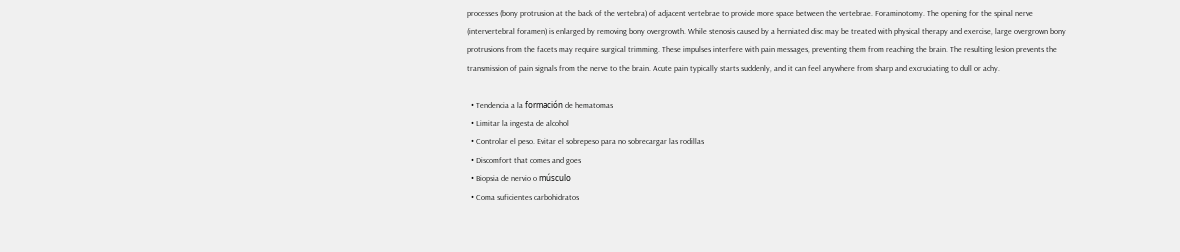processes (bony protrusion at the back of the vertebra) of adjacent vertebrae to provide more space between the vertebrae. Foraminotomy. The opening for the spinal nerve (intervertebral foramen) is enlarged by removing bony overgrowth. While stenosis caused by a herniated disc may be treated with physical therapy and exercise, large overgrown bony protrusions from the facets may require surgical trimming. These impulses interfere with pain messages, preventing them from reaching the brain. The resulting lesion prevents the transmission of pain signals from the nerve to the brain. Acute pain typically starts suddenly, and it can feel anywhere from sharp and excruciating to dull or achy.

  • Tendencia a la formación de hematomas
  • Limitar la ingesta de alcohol
  • Controlar el peso. Evitar el sobrepeso para no sobrecargar las rodillas
  • Discomfort that comes and goes
  • Biopsia de nervio o músculo
  • Coma suficientes carbohidratos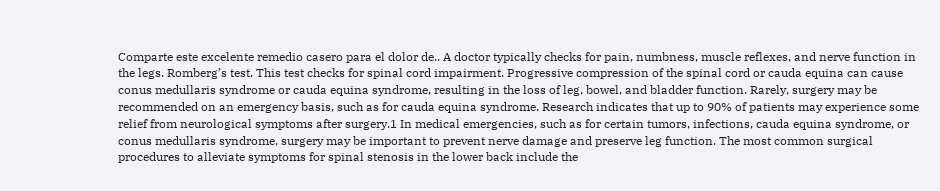Comparte este excelente remedio casero para el dolor de.. A doctor typically checks for pain, numbness, muscle reflexes, and nerve function in the legs. Romberg’s test. This test checks for spinal cord impairment. Progressive compression of the spinal cord or cauda equina can cause conus medullaris syndrome or cauda equina syndrome, resulting in the loss of leg, bowel, and bladder function. Rarely, surgery may be recommended on an emergency basis, such as for cauda equina syndrome. Research indicates that up to 90% of patients may experience some relief from neurological symptoms after surgery.1 In medical emergencies, such as for certain tumors, infections, cauda equina syndrome, or conus medullaris syndrome, surgery may be important to prevent nerve damage and preserve leg function. The most common surgical procedures to alleviate symptoms for spinal stenosis in the lower back include the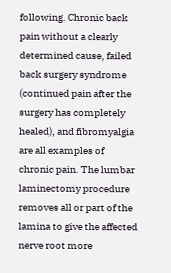following. Chronic back pain without a clearly determined cause, failed back surgery syndrome (continued pain after the surgery has completely healed), and fibromyalgia are all examples of chronic pain. The lumbar laminectomy procedure removes all or part of the lamina to give the affected nerve root more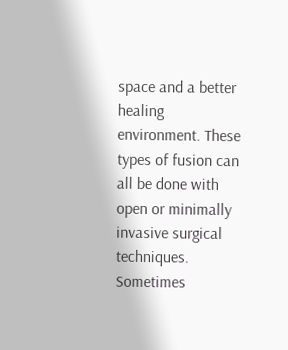space and a better healing environment. These types of fusion can all be done with open or minimally invasive surgical techniques. Sometimes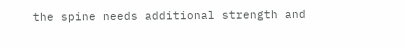the spine needs additional strength and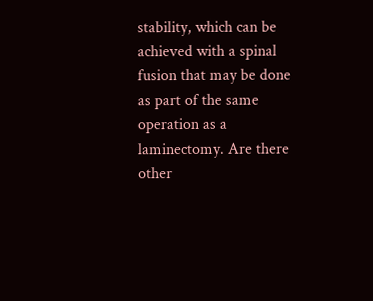stability, which can be achieved with a spinal fusion that may be done as part of the same operation as a laminectomy. Are there other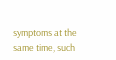symptoms at the same time, such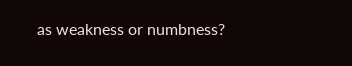as weakness or numbness?